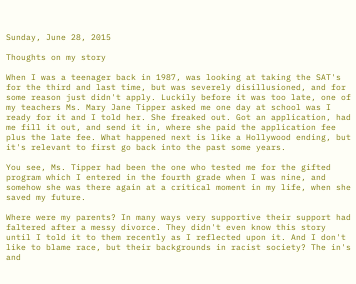Sunday, June 28, 2015

Thoughts on my story

When I was a teenager back in 1987, was looking at taking the SAT's for the third and last time, but was severely disillusioned, and for some reason just didn't apply. Luckily before it was too late, one of my teachers Ms. Mary Jane Tipper asked me one day at school was I ready for it and I told her. She freaked out. Got an application, had me fill it out, and send it in, where she paid the application fee plus the late fee. What happened next is like a Hollywood ending, but it's relevant to first go back into the past some years.

You see, Ms. Tipper had been the one who tested me for the gifted program which I entered in the fourth grade when I was nine, and somehow she was there again at a critical moment in my life, when she saved my future.

Where were my parents? In many ways very supportive their support had faltered after a messy divorce. They didn't even know this story until I told it to them recently as I reflected upon it. And I don't like to blame race, but their backgrounds in racist society? The in's and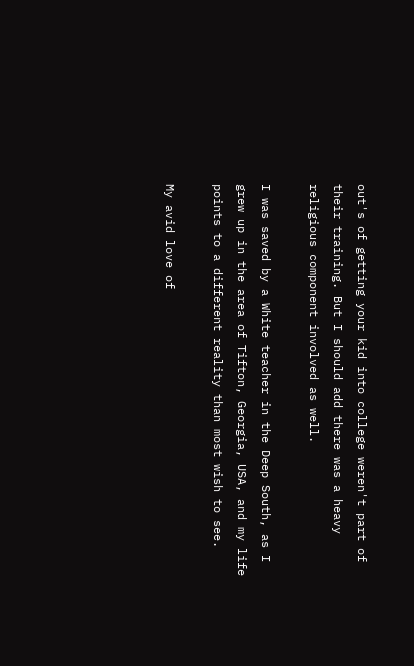out's of getting your kid into college weren't part of their training. But I should add there was a heavy religious component involved as well.

I was saved by a White teacher in the Deep South, as I grew up in the area of Tifton, Georgia, USA, and my life points to a different reality than most wish to see.

My avid love of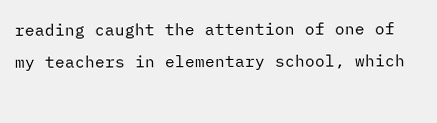reading caught the attention of one of my teachers in elementary school, which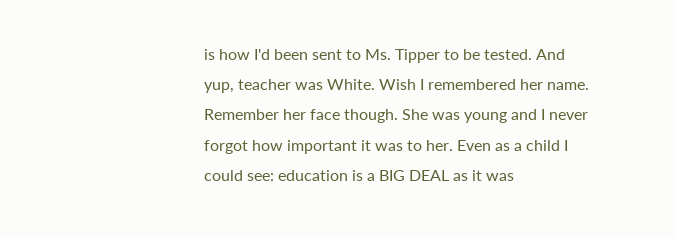is how I'd been sent to Ms. Tipper to be tested. And yup, teacher was White. Wish I remembered her name. Remember her face though. She was young and I never forgot how important it was to her. Even as a child I could see: education is a BIG DEAL as it was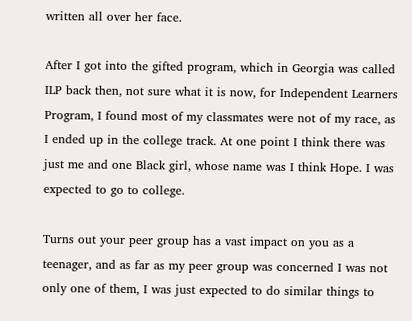written all over her face.

After I got into the gifted program, which in Georgia was called ILP back then, not sure what it is now, for Independent Learners Program, I found most of my classmates were not of my race, as I ended up in the college track. At one point I think there was just me and one Black girl, whose name was I think Hope. I was expected to go to college.

Turns out your peer group has a vast impact on you as a teenager, and as far as my peer group was concerned I was not only one of them, I was just expected to do similar things to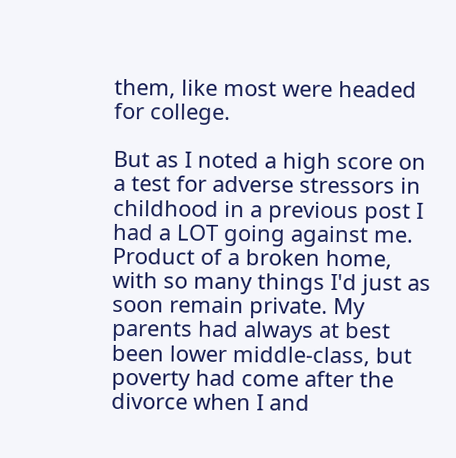them, like most were headed for college.

But as I noted a high score on a test for adverse stressors in childhood in a previous post I had a LOT going against me. Product of a broken home, with so many things I'd just as soon remain private. My parents had always at best been lower middle-class, but poverty had come after the divorce when I and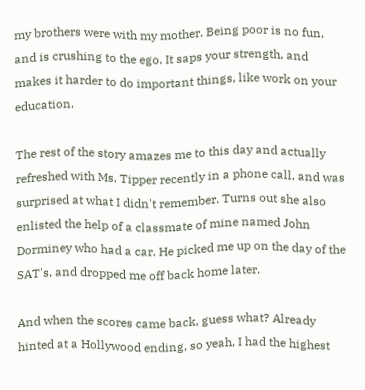my brothers were with my mother. Being poor is no fun, and is crushing to the ego. It saps your strength, and makes it harder to do important things, like work on your education.

The rest of the story amazes me to this day and actually refreshed with Ms. Tipper recently in a phone call, and was surprised at what I didn't remember. Turns out she also enlisted the help of a classmate of mine named John Dorminey who had a car. He picked me up on the day of the SAT's, and dropped me off back home later.

And when the scores came back, guess what? Already hinted at a Hollywood ending, so yeah, I had the highest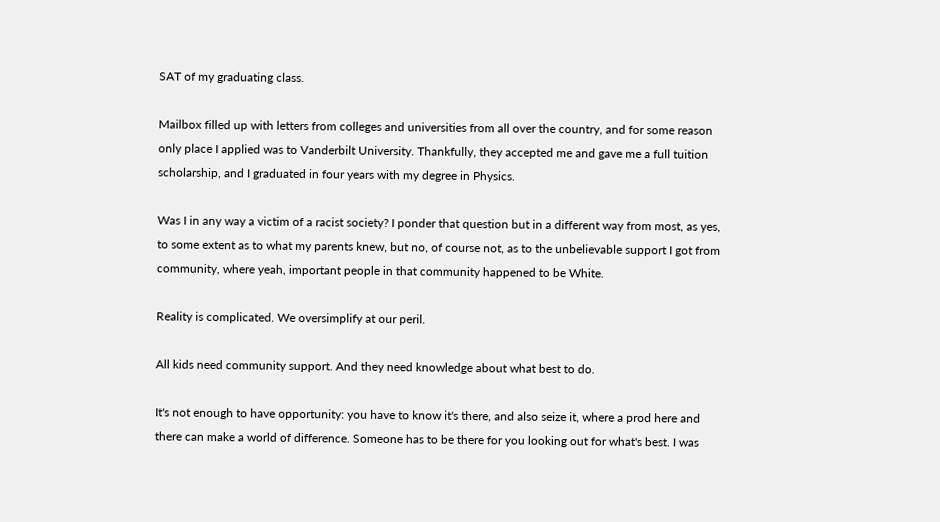SAT of my graduating class.

Mailbox filled up with letters from colleges and universities from all over the country, and for some reason only place I applied was to Vanderbilt University. Thankfully, they accepted me and gave me a full tuition scholarship, and I graduated in four years with my degree in Physics.

Was I in any way a victim of a racist society? I ponder that question but in a different way from most, as yes, to some extent as to what my parents knew, but no, of course not, as to the unbelievable support I got from community, where yeah, important people in that community happened to be White.

Reality is complicated. We oversimplify at our peril.

All kids need community support. And they need knowledge about what best to do.

It's not enough to have opportunity: you have to know it's there, and also seize it, where a prod here and there can make a world of difference. Someone has to be there for you looking out for what's best. I was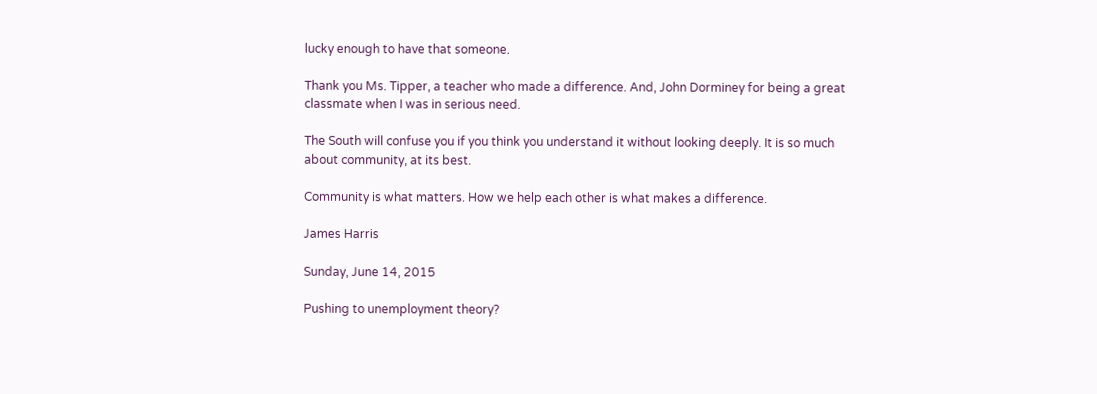lucky enough to have that someone.

Thank you Ms. Tipper, a teacher who made a difference. And, John Dorminey for being a great classmate when I was in serious need.

The South will confuse you if you think you understand it without looking deeply. It is so much about community, at its best.

Community is what matters. How we help each other is what makes a difference.

James Harris

Sunday, June 14, 2015

Pushing to unemployment theory?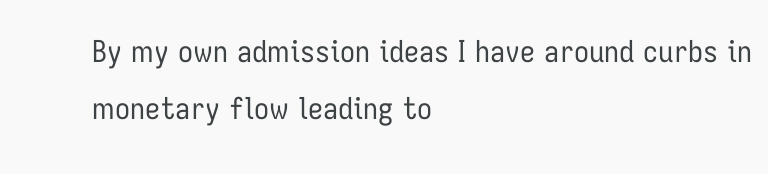By my own admission ideas I have around curbs in monetary flow leading to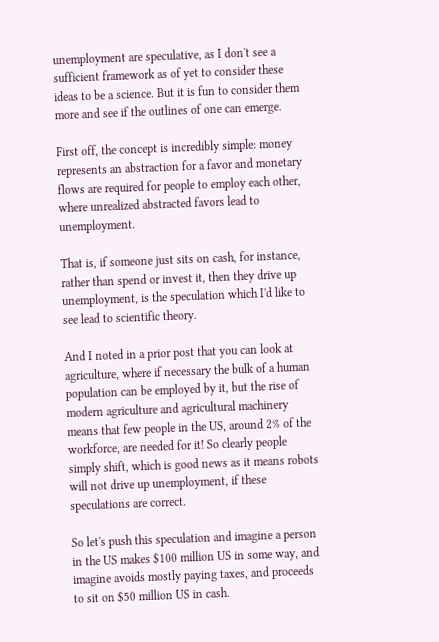unemployment are speculative, as I don't see a sufficient framework as of yet to consider these ideas to be a science. But it is fun to consider them more and see if the outlines of one can emerge.

First off, the concept is incredibly simple: money represents an abstraction for a favor and monetary flows are required for people to employ each other, where unrealized abstracted favors lead to unemployment.

That is, if someone just sits on cash, for instance, rather than spend or invest it, then they drive up unemployment, is the speculation which I'd like to see lead to scientific theory.

And I noted in a prior post that you can look at agriculture, where if necessary the bulk of a human population can be employed by it, but the rise of modern agriculture and agricultural machinery means that few people in the US, around 2% of the workforce, are needed for it! So clearly people simply shift, which is good news as it means robots will not drive up unemployment, if these speculations are correct.

So let's push this speculation and imagine a person in the US makes $100 million US in some way, and imagine avoids mostly paying taxes, and proceeds to sit on $50 million US in cash.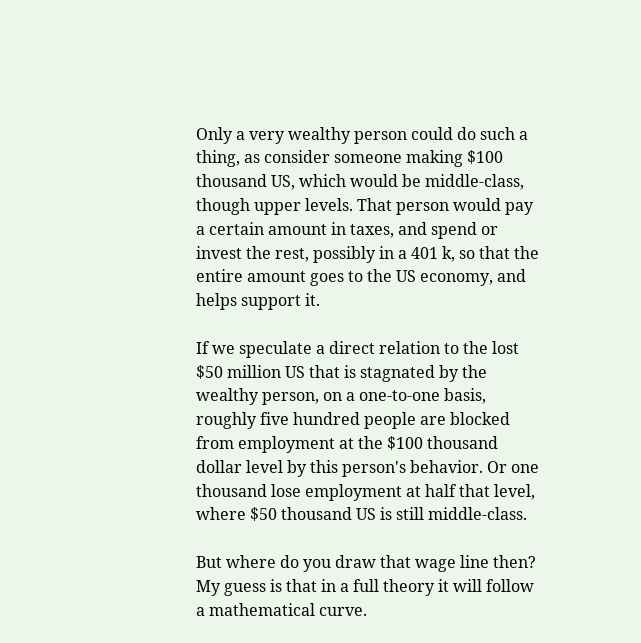Only a very wealthy person could do such a thing, as consider someone making $100 thousand US, which would be middle-class, though upper levels. That person would pay a certain amount in taxes, and spend or invest the rest, possibly in a 401 k, so that the entire amount goes to the US economy, and helps support it.

If we speculate a direct relation to the lost $50 million US that is stagnated by the wealthy person, on a one-to-one basis, roughly five hundred people are blocked from employment at the $100 thousand dollar level by this person's behavior. Or one thousand lose employment at half that level, where $50 thousand US is still middle-class.

But where do you draw that wage line then? My guess is that in a full theory it will follow a mathematical curve.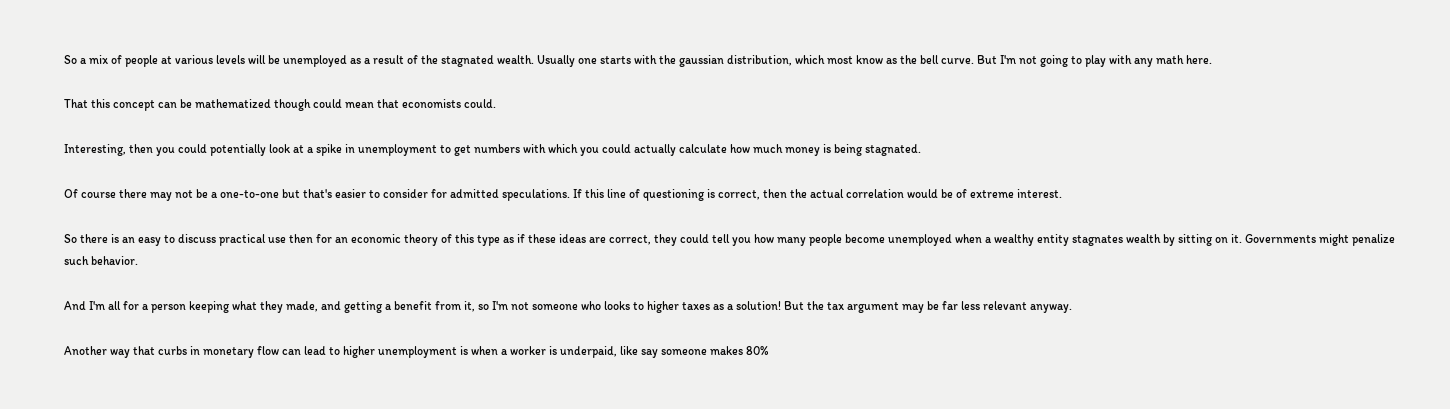So a mix of people at various levels will be unemployed as a result of the stagnated wealth. Usually one starts with the gaussian distribution, which most know as the bell curve. But I'm not going to play with any math here.

That this concept can be mathematized though could mean that economists could.

Interesting, then you could potentially look at a spike in unemployment to get numbers with which you could actually calculate how much money is being stagnated.

Of course there may not be a one-to-one but that's easier to consider for admitted speculations. If this line of questioning is correct, then the actual correlation would be of extreme interest.

So there is an easy to discuss practical use then for an economic theory of this type as if these ideas are correct, they could tell you how many people become unemployed when a wealthy entity stagnates wealth by sitting on it. Governments might penalize such behavior.

And I'm all for a person keeping what they made, and getting a benefit from it, so I'm not someone who looks to higher taxes as a solution! But the tax argument may be far less relevant anyway.

Another way that curbs in monetary flow can lead to higher unemployment is when a worker is underpaid, like say someone makes 80%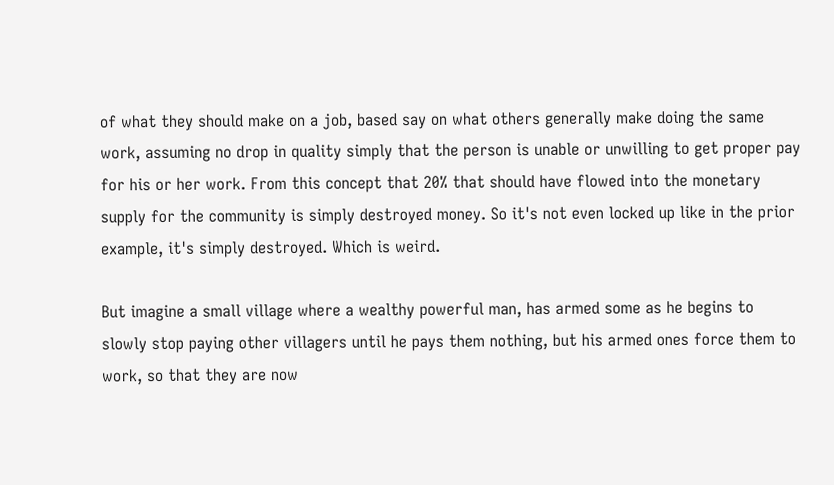of what they should make on a job, based say on what others generally make doing the same work, assuming no drop in quality simply that the person is unable or unwilling to get proper pay for his or her work. From this concept that 20% that should have flowed into the monetary supply for the community is simply destroyed money. So it's not even locked up like in the prior example, it's simply destroyed. Which is weird.

But imagine a small village where a wealthy powerful man, has armed some as he begins to slowly stop paying other villagers until he pays them nothing, but his armed ones force them to work, so that they are now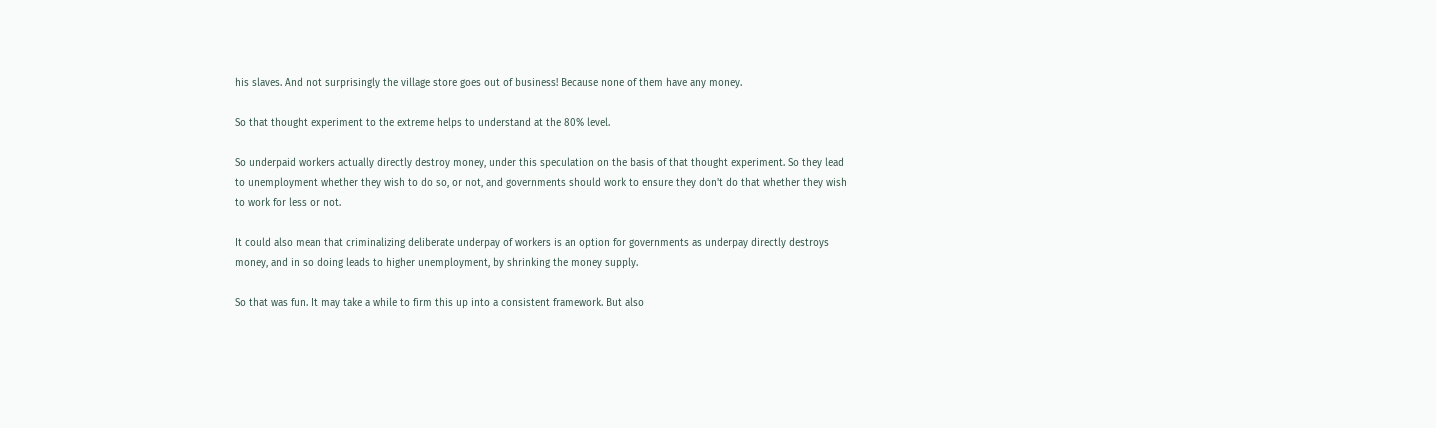his slaves. And not surprisingly the village store goes out of business! Because none of them have any money.

So that thought experiment to the extreme helps to understand at the 80% level.

So underpaid workers actually directly destroy money, under this speculation on the basis of that thought experiment. So they lead to unemployment whether they wish to do so, or not, and governments should work to ensure they don't do that whether they wish to work for less or not.

It could also mean that criminalizing deliberate underpay of workers is an option for governments as underpay directly destroys money, and in so doing leads to higher unemployment, by shrinking the money supply.

So that was fun. It may take a while to firm this up into a consistent framework. But also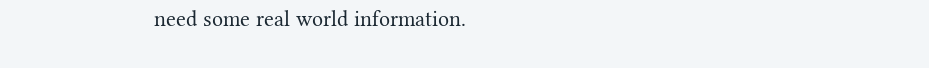need some real world information.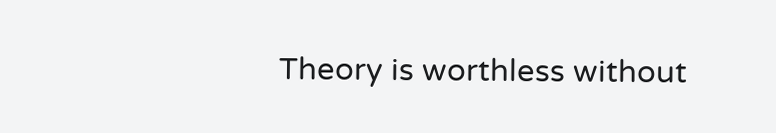Theory is worthless without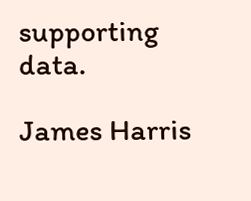supporting data.

James Harris